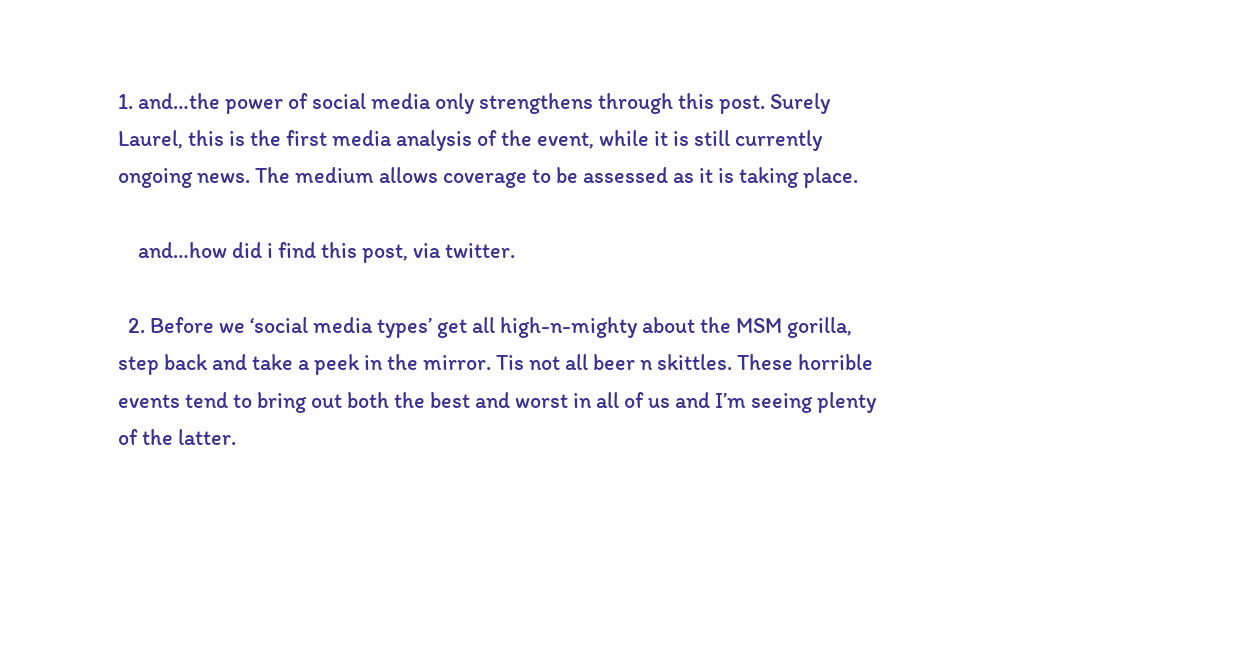1. and…the power of social media only strengthens through this post. Surely Laurel, this is the first media analysis of the event, while it is still currently ongoing news. The medium allows coverage to be assessed as it is taking place.

    and…how did i find this post, via twitter.

  2. Before we ‘social media types’ get all high-n-mighty about the MSM gorilla, step back and take a peek in the mirror. Tis not all beer n skittles. These horrible events tend to bring out both the best and worst in all of us and I’m seeing plenty of the latter.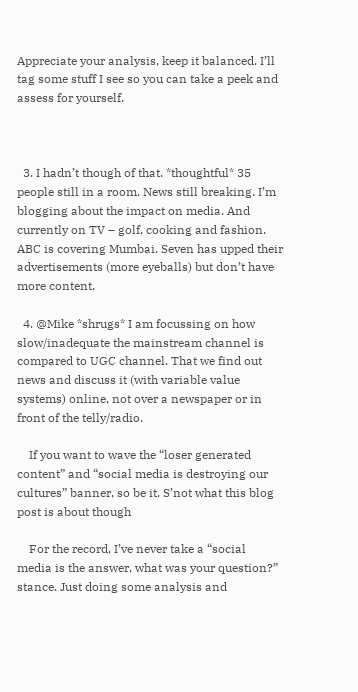Appreciate your analysis, keep it balanced. I’ll tag some stuff I see so you can take a peek and assess for yourself.



  3. I hadn’t though of that. *thoughtful* 35 people still in a room. News still breaking. I’m blogging about the impact on media. And currently on TV – golf, cooking and fashion. ABC is covering Mumbai. Seven has upped their advertisements (more eyeballs) but don’t have more content.

  4. @Mike *shrugs* I am focussing on how slow/inadequate the mainstream channel is compared to UGC channel. That we find out news and discuss it (with variable value systems) online, not over a newspaper or in front of the telly/radio.

    If you want to wave the “loser generated content” and “social media is destroying our cultures” banner, so be it. S’not what this blog post is about though

    For the record, I’ve never take a “social media is the answer, what was your question?” stance. Just doing some analysis and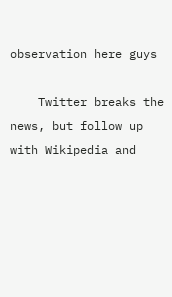observation here guys

    Twitter breaks the news, but follow up with Wikipedia and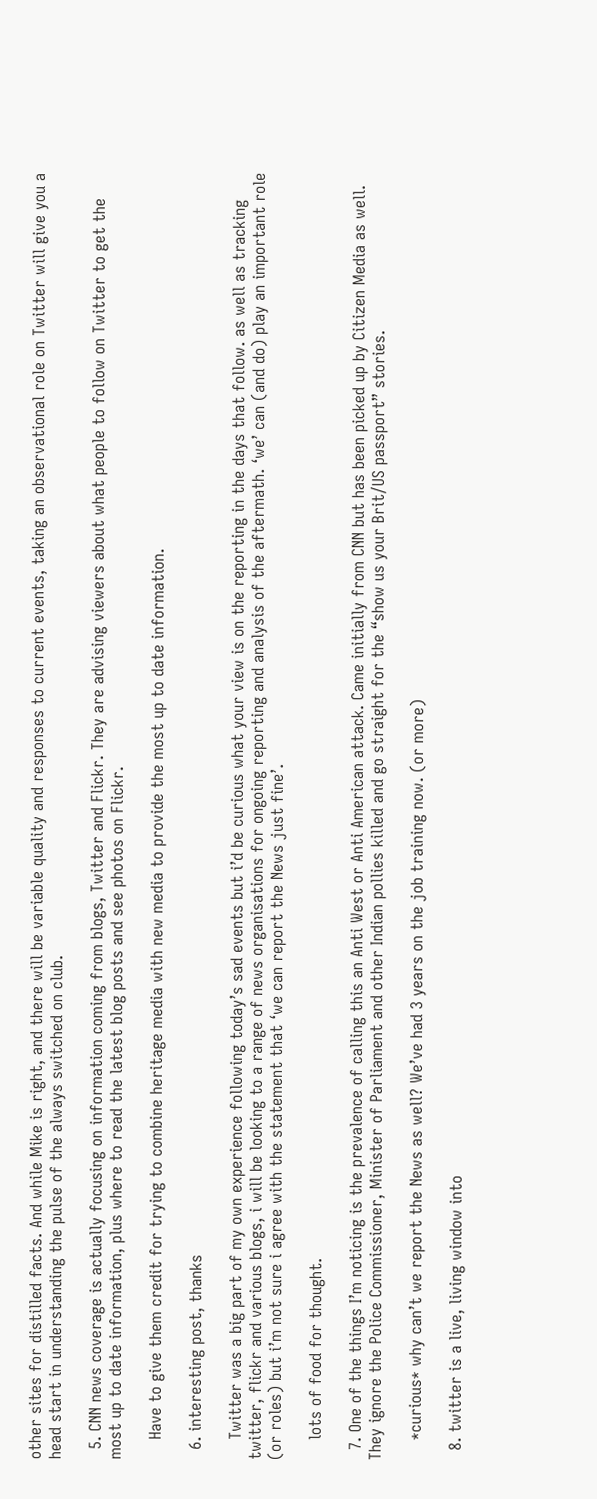other sites for distilled facts. And while Mike is right, and there will be variable quality and responses to current events, taking an observational role on Twitter will give you a head start in understanding the pulse of the always switched on club.

  5. CNN news coverage is actually focusing on information coming from blogs, Twitter and Flickr. They are advising viewers about what people to follow on Twitter to get the most up to date information, plus where to read the latest blog posts and see photos on Flickr.

    Have to give them credit for trying to combine heritage media with new media to provide the most up to date information.

  6. interesting post, thanks

    Twitter was a big part of my own experience following today’s sad events but i’d be curious what your view is on the reporting in the days that follow. as well as tracking twitter, flickr and various blogs, i will be looking to a range of news organisations for ongoing reporting and analysis of the aftermath. ‘we’ can (and do) play an important role (or roles) but i’m not sure i agree with the statement that ‘we can report the News just fine’.

    lots of food for thought.

  7. One of the things I’m noticing is the prevalence of calling this an Anti West or Anti American attack. Came initially from CNN but has been picked up by Citizen Media as well. They ignore the Police Commissioner, Minister of Parliament and other Indian pollies killed and go straight for the “show us your Brit/US passport” stories.

    *curious* why can’t we report the News as well? We’ve had 3 years on the job training now. (or more)

  8. twitter is a live, living window into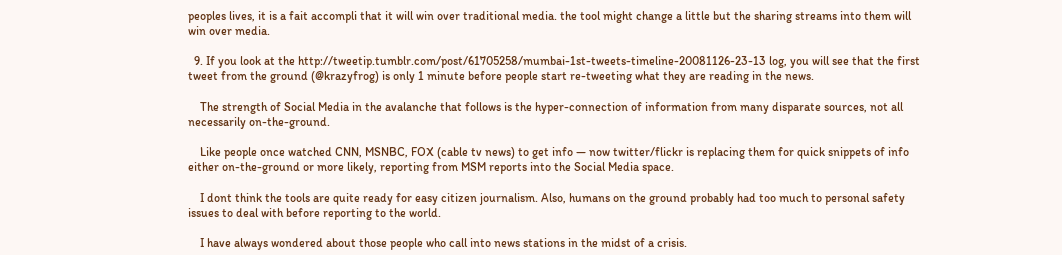peoples lives, it is a fait accompli that it will win over traditional media. the tool might change a little but the sharing streams into them will win over media.

  9. If you look at the http://tweetip.tumblr.com/post/61705258/mumbai-1st-tweets-timeline-20081126-23-13 log, you will see that the first tweet from the ground (@krazyfrog) is only 1 minute before people start re-tweeting what they are reading in the news.

    The strength of Social Media in the avalanche that follows is the hyper-connection of information from many disparate sources, not all necessarily on-the-ground.

    Like people once watched CNN, MSNBC, FOX (cable tv news) to get info — now twitter/flickr is replacing them for quick snippets of info either on-the-ground or more likely, reporting from MSM reports into the Social Media space.

    I dont think the tools are quite ready for easy citizen journalism. Also, humans on the ground probably had too much to personal safety issues to deal with before reporting to the world.

    I have always wondered about those people who call into news stations in the midst of a crisis.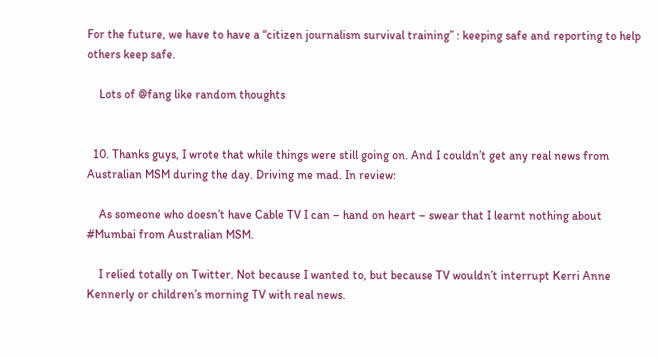For the future, we have to have a “citizen journalism survival training” : keeping safe and reporting to help others keep safe.

    Lots of @fang like random thoughts


  10. Thanks guys, I wrote that while things were still going on. And I couldn’t get any real news from Australian MSM during the day. Driving me mad. In review:

    As someone who doesn’t have Cable TV I can – hand on heart – swear that I learnt nothing about #Mumbai from Australian MSM.

    I relied totally on Twitter. Not because I wanted to, but because TV wouldn’t interrupt Kerri Anne Kennerly or children’s morning TV with real news.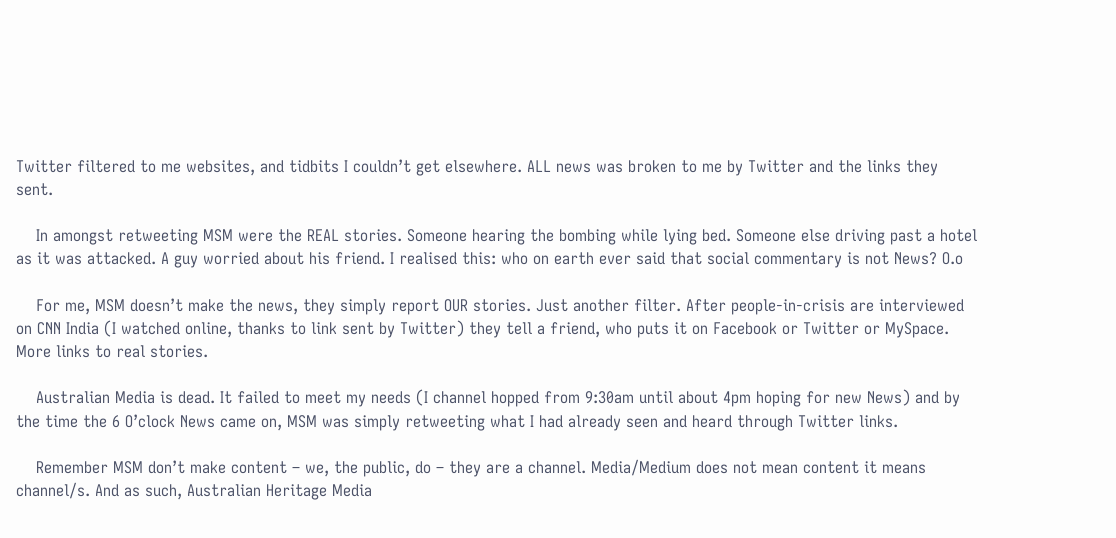Twitter filtered to me websites, and tidbits I couldn’t get elsewhere. ALL news was broken to me by Twitter and the links they sent.

    In amongst retweeting MSM were the REAL stories. Someone hearing the bombing while lying bed. Someone else driving past a hotel as it was attacked. A guy worried about his friend. I realised this: who on earth ever said that social commentary is not News? O.o

    For me, MSM doesn’t make the news, they simply report OUR stories. Just another filter. After people-in-crisis are interviewed on CNN India (I watched online, thanks to link sent by Twitter) they tell a friend, who puts it on Facebook or Twitter or MySpace. More links to real stories.

    Australian Media is dead. It failed to meet my needs (I channel hopped from 9:30am until about 4pm hoping for new News) and by the time the 6 O’clock News came on, MSM was simply retweeting what I had already seen and heard through Twitter links.

    Remember MSM don’t make content – we, the public, do – they are a channel. Media/Medium does not mean content it means channel/s. And as such, Australian Heritage Media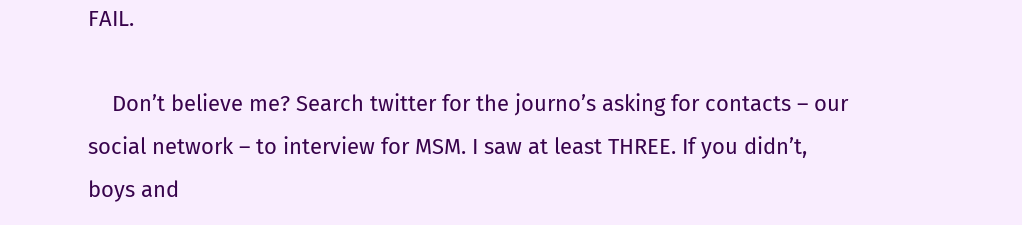FAIL.

    Don’t believe me? Search twitter for the journo’s asking for contacts – our social network – to interview for MSM. I saw at least THREE. If you didn’t, boys and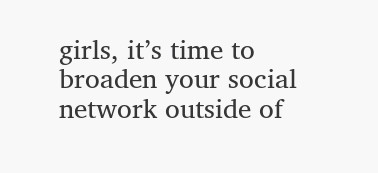girls, it’s time to broaden your social network outside of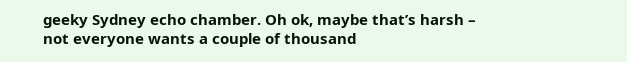geeky Sydney echo chamber. Oh ok, maybe that’s harsh – not everyone wants a couple of thousand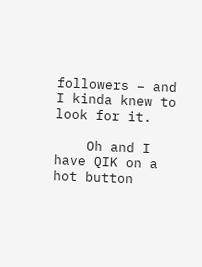followers – and I kinda knew to look for it.

    Oh and I have QIK on a hot button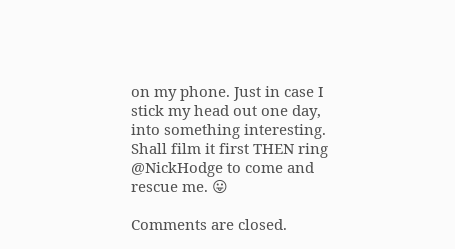on my phone. Just in case I stick my head out one day, into something interesting. Shall film it first THEN ring @NickHodge to come and rescue me. 😛

Comments are closed.